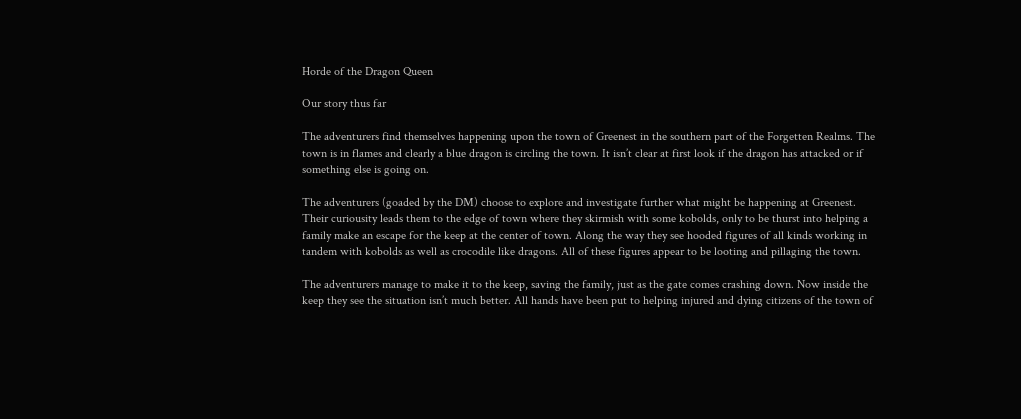Horde of the Dragon Queen

Our story thus far

The adventurers find themselves happening upon the town of Greenest in the southern part of the Forgetten Realms. The town is in flames and clearly a blue dragon is circling the town. It isn’t clear at first look if the dragon has attacked or if something else is going on.

The adventurers (goaded by the DM) choose to explore and investigate further what might be happening at Greenest. Their curiousity leads them to the edge of town where they skirmish with some kobolds, only to be thurst into helping a family make an escape for the keep at the center of town. Along the way they see hooded figures of all kinds working in tandem with kobolds as well as crocodile like dragons. All of these figures appear to be looting and pillaging the town.

The adventurers manage to make it to the keep, saving the family, just as the gate comes crashing down. Now inside the keep they see the situation isn’t much better. All hands have been put to helping injured and dying citizens of the town of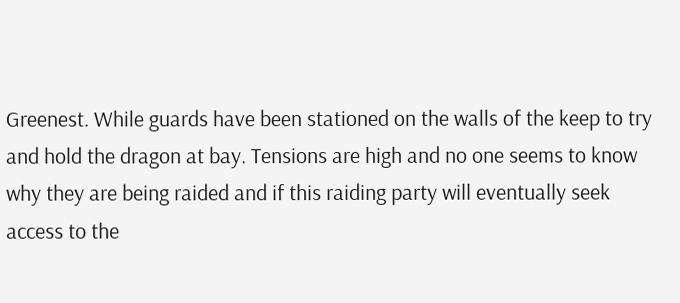Greenest. While guards have been stationed on the walls of the keep to try and hold the dragon at bay. Tensions are high and no one seems to know why they are being raided and if this raiding party will eventually seek access to the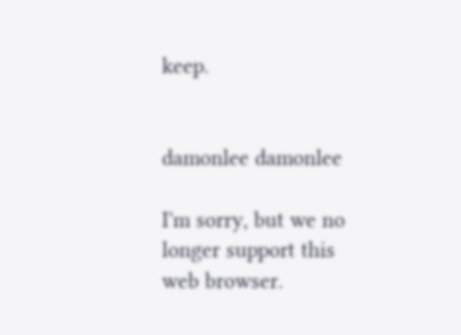keep.


damonlee damonlee

I'm sorry, but we no longer support this web browser.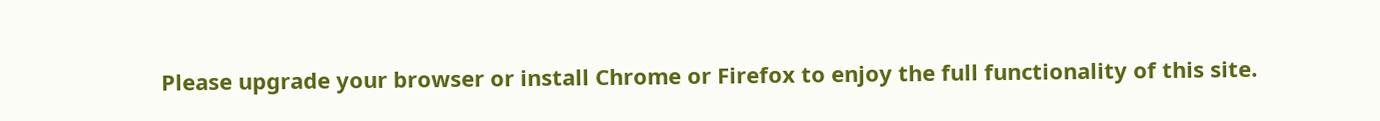Please upgrade your browser or install Chrome or Firefox to enjoy the full functionality of this site.